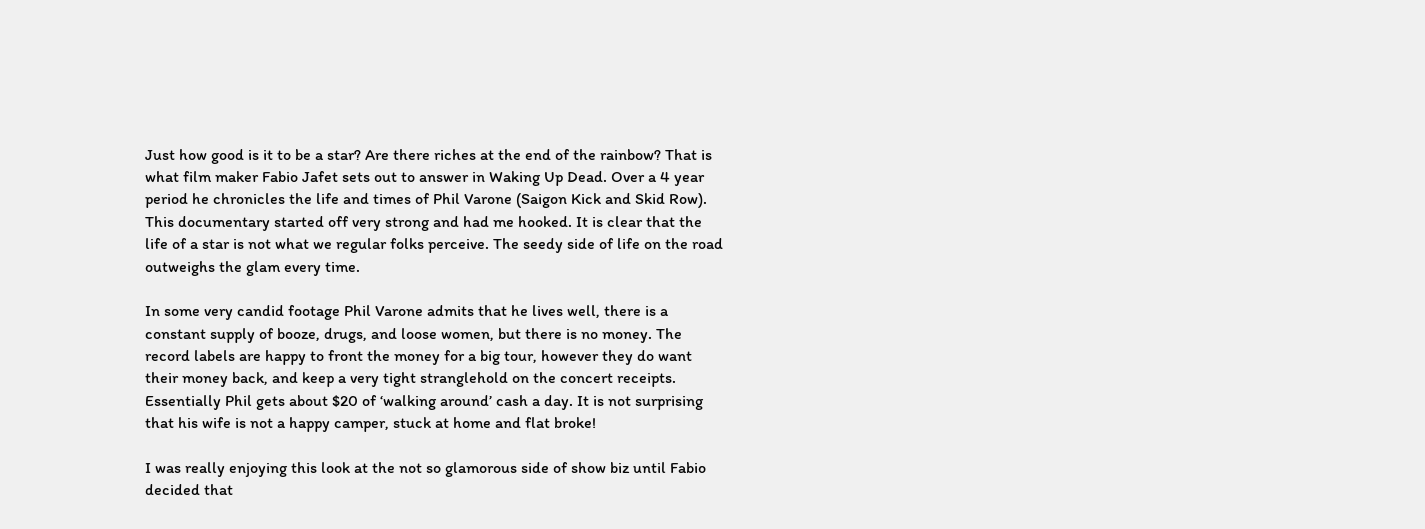Just how good is it to be a star? Are there riches at the end of the rainbow? That is what film maker Fabio Jafet sets out to answer in Waking Up Dead. Over a 4 year period he chronicles the life and times of Phil Varone (Saigon Kick and Skid Row). This documentary started off very strong and had me hooked. It is clear that the life of a star is not what we regular folks perceive. The seedy side of life on the road outweighs the glam every time.

In some very candid footage Phil Varone admits that he lives well, there is a constant supply of booze, drugs, and loose women, but there is no money. The record labels are happy to front the money for a big tour, however they do want their money back, and keep a very tight stranglehold on the concert receipts. Essentially Phil gets about $20 of ‘walking around’ cash a day. It is not surprising that his wife is not a happy camper, stuck at home and flat broke!

I was really enjoying this look at the not so glamorous side of show biz until Fabio decided that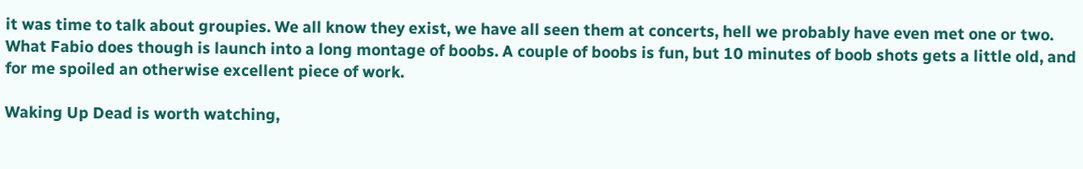it was time to talk about groupies. We all know they exist, we have all seen them at concerts, hell we probably have even met one or two. What Fabio does though is launch into a long montage of boobs. A couple of boobs is fun, but 10 minutes of boob shots gets a little old, and for me spoiled an otherwise excellent piece of work.

Waking Up Dead is worth watching,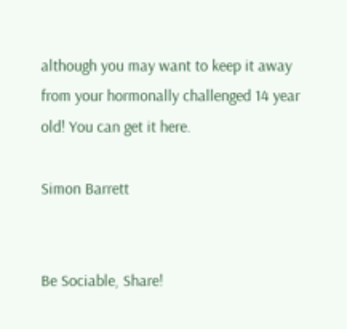although you may want to keep it away from your hormonally challenged 14 year old! You can get it here.

Simon Barrett


Be Sociable, Share!